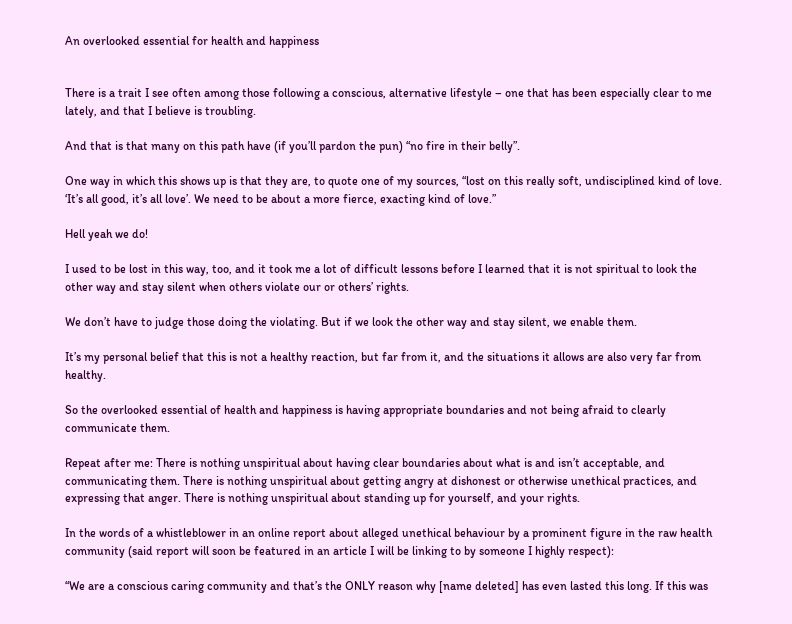An overlooked essential for health and happiness


There is a trait I see often among those following a conscious, alternative lifestyle – one that has been especially clear to me lately, and that I believe is troubling.

And that is that many on this path have (if you’ll pardon the pun) “no fire in their belly”.

One way in which this shows up is that they are, to quote one of my sources, “lost on this really soft, undisciplined kind of love. ‘It’s all good, it’s all love’. We need to be about a more fierce, exacting kind of love.”

Hell yeah we do!

I used to be lost in this way, too, and it took me a lot of difficult lessons before I learned that it is not spiritual to look the other way and stay silent when others violate our or others’ rights.

We don’t have to judge those doing the violating. But if we look the other way and stay silent, we enable them.

It’s my personal belief that this is not a healthy reaction, but far from it, and the situations it allows are also very far from healthy.

So the overlooked essential of health and happiness is having appropriate boundaries and not being afraid to clearly communicate them.

Repeat after me: There is nothing unspiritual about having clear boundaries about what is and isn’t acceptable, and communicating them. There is nothing unspiritual about getting angry at dishonest or otherwise unethical practices, and expressing that anger. There is nothing unspiritual about standing up for yourself, and your rights.

In the words of a whistleblower in an online report about alleged unethical behaviour by a prominent figure in the raw health community (said report will soon be featured in an article I will be linking to by someone I highly respect):

“We are a conscious caring community and that’s the ONLY reason why [name deleted] has even lasted this long. If this was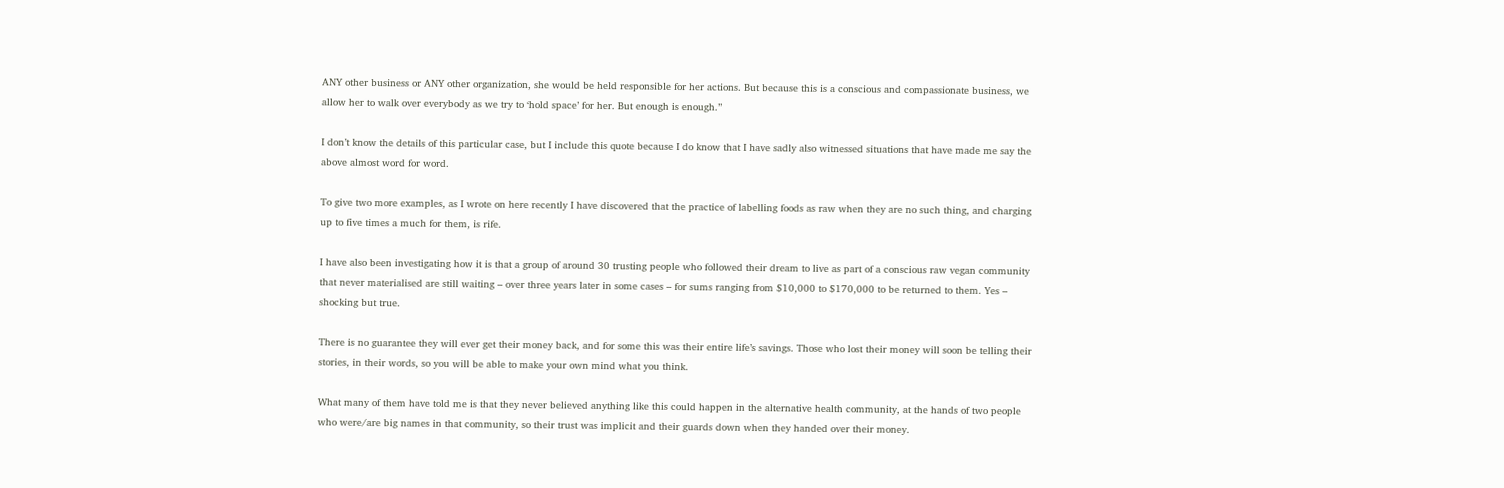ANY other business or ANY other organization, she would be held responsible for her actions. But because this is a conscious and compassionate business, we allow her to walk over everybody as we try to ‘hold space’ for her. But enough is enough.”

I don’t know the details of this particular case, but I include this quote because I do know that I have sadly also witnessed situations that have made me say the above almost word for word.

To give two more examples, as I wrote on here recently I have discovered that the practice of labelling foods as raw when they are no such thing, and charging up to five times a much for them, is rife.

I have also been investigating how it is that a group of around 30 trusting people who followed their dream to live as part of a conscious raw vegan community that never materialised are still waiting – over three years later in some cases – for sums ranging from $10,000 to $170,000 to be returned to them. Yes – shocking but true.

There is no guarantee they will ever get their money back, and for some this was their entire life’s savings. Those who lost their money will soon be telling their stories, in their words, so you will be able to make your own mind what you think.

What many of them have told me is that they never believed anything like this could happen in the alternative health community, at the hands of two people who were/are big names in that community, so their trust was implicit and their guards down when they handed over their money.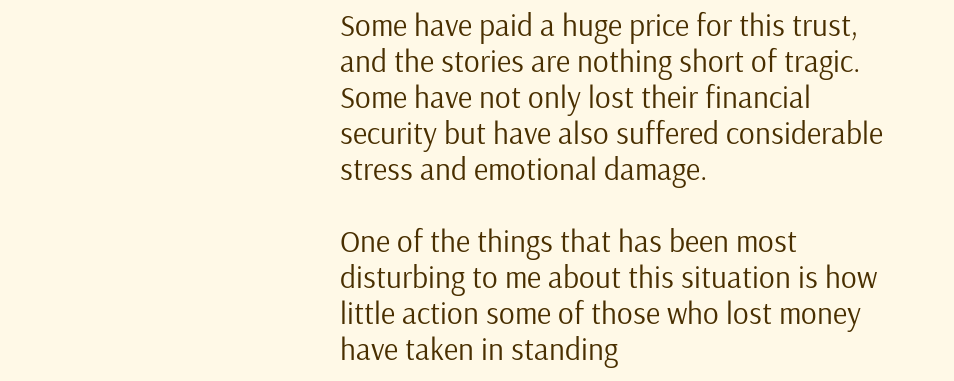Some have paid a huge price for this trust, and the stories are nothing short of tragic. Some have not only lost their financial security but have also suffered considerable stress and emotional damage.

One of the things that has been most disturbing to me about this situation is how little action some of those who lost money have taken in standing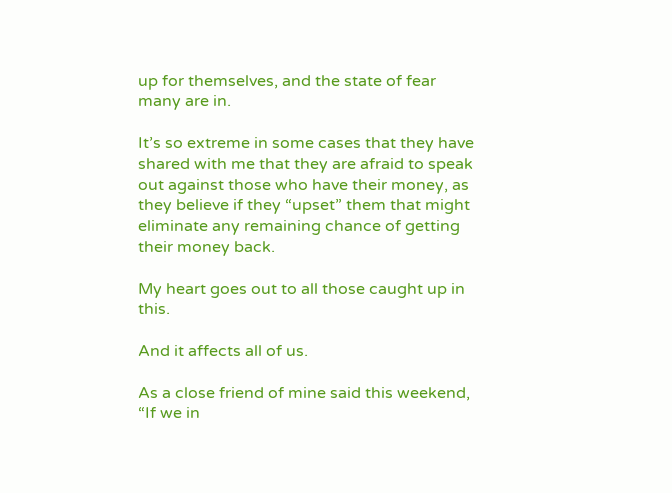up for themselves, and the state of fear many are in.

It’s so extreme in some cases that they have shared with me that they are afraid to speak out against those who have their money, as they believe if they “upset” them that might eliminate any remaining chance of getting their money back.

My heart goes out to all those caught up in this.

And it affects all of us.

As a close friend of mine said this weekend, “If we in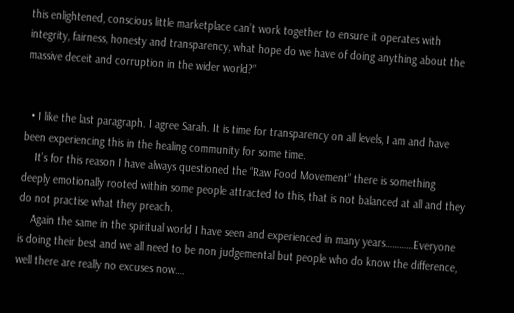this enlightened, conscious little marketplace can’t work together to ensure it operates with integrity, fairness, honesty and transparency, what hope do we have of doing anything about the massive deceit and corruption in the wider world?”


  • I like the last paragraph. I agree Sarah. It is time for transparency on all levels, I am and have been experiencing this in the healing community for some time.
    It’s for this reason I have always questioned the “Raw Food Movement” there is something deeply emotionally rooted within some people attracted to this, that is not balanced at all and they do not practise what they preach.
    Again the same in the spiritual world I have seen and experienced in many years…………Everyone is doing their best and we all need to be non judgemental but people who do know the difference, well there are really no excuses now….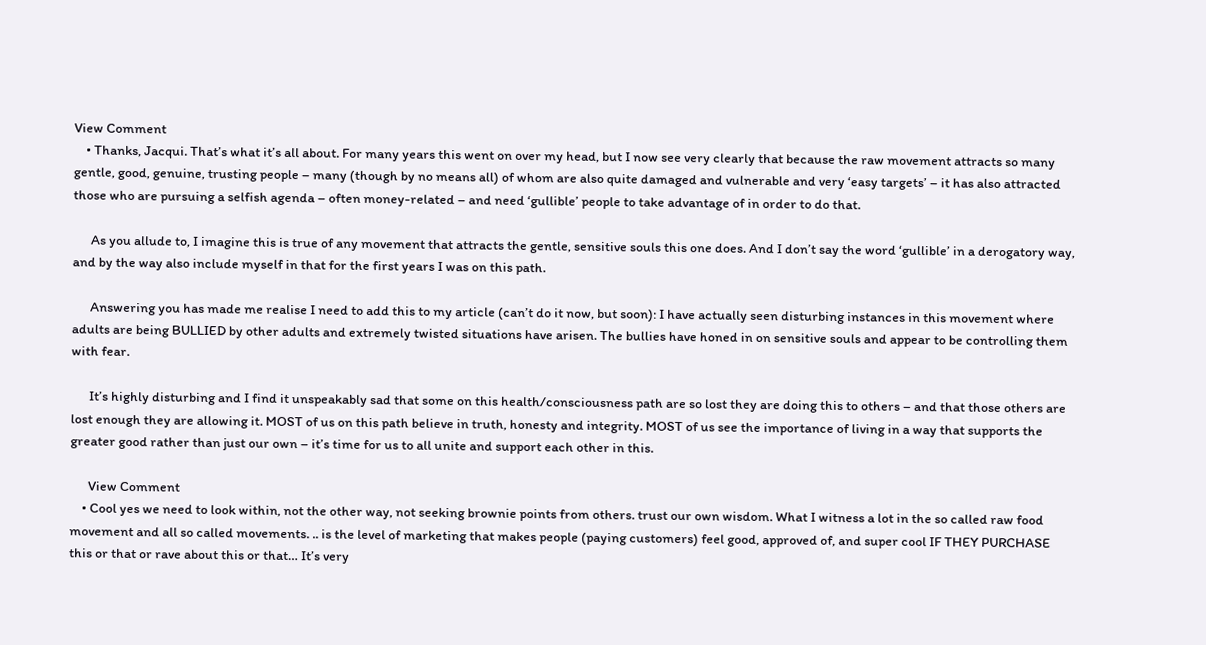View Comment
    • Thanks, Jacqui. That’s what it’s all about. For many years this went on over my head, but I now see very clearly that because the raw movement attracts so many gentle, good, genuine, trusting people – many (though by no means all) of whom are also quite damaged and vulnerable and very ‘easy targets’ – it has also attracted those who are pursuing a selfish agenda – often money-related – and need ‘gullible’ people to take advantage of in order to do that.

      As you allude to, I imagine this is true of any movement that attracts the gentle, sensitive souls this one does. And I don’t say the word ‘gullible’ in a derogatory way, and by the way also include myself in that for the first years I was on this path.

      Answering you has made me realise I need to add this to my article (can’t do it now, but soon): I have actually seen disturbing instances in this movement where adults are being BULLIED by other adults and extremely twisted situations have arisen. The bullies have honed in on sensitive souls and appear to be controlling them with fear.

      It’s highly disturbing and I find it unspeakably sad that some on this health/consciousness path are so lost they are doing this to others – and that those others are lost enough they are allowing it. MOST of us on this path believe in truth, honesty and integrity. MOST of us see the importance of living in a way that supports the greater good rather than just our own – it’s time for us to all unite and support each other in this.

      View Comment
    • Cool yes we need to look within, not the other way, not seeking brownie points from others. trust our own wisdom. What I witness a lot in the so called raw food movement and all so called movements. .. is the level of marketing that makes people (paying customers) feel good, approved of, and super cool IF THEY PURCHASE this or that or rave about this or that… It’s very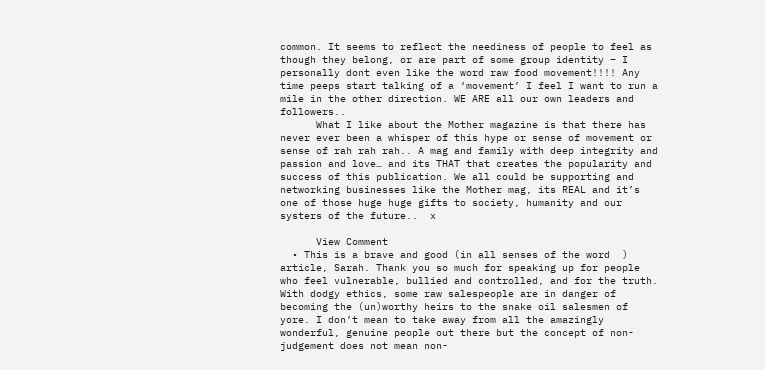common. It seems to reflect the neediness of people to feel as though they belong, or are part of some group identity – I personally dont even like the word raw food movement!!!! Any time peeps start talking of a ‘movement’ I feel I want to run a mile in the other direction. WE ARE all our own leaders and followers..
      What I like about the Mother magazine is that there has never ever been a whisper of this hype or sense of movement or sense of rah rah rah.. A mag and family with deep integrity and passion and love… and its THAT that creates the popularity and success of this publication. We all could be supporting and networking businesses like the Mother mag, its REAL and it’s one of those huge huge gifts to society, humanity and our systers of the future..  x

      View Comment
  • This is a brave and good (in all senses of the word  ) article, Sarah. Thank you so much for speaking up for people who feel vulnerable, bullied and controlled, and for the truth. With dodgy ethics, some raw salespeople are in danger of becoming the (un)worthy heirs to the snake oil salesmen of yore. I don’t mean to take away from all the amazingly wonderful, genuine people out there but the concept of non-judgement does not mean non-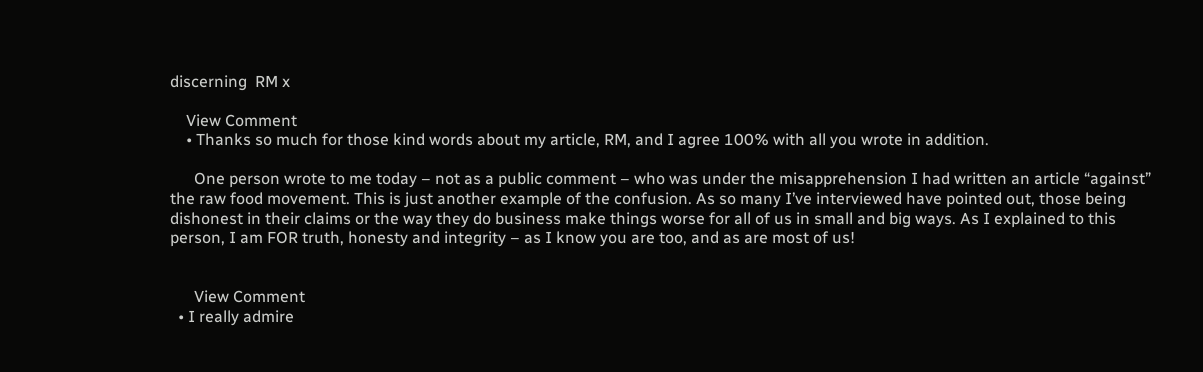discerning  RM x

    View Comment
    • Thanks so much for those kind words about my article, RM, and I agree 100% with all you wrote in addition.

      One person wrote to me today – not as a public comment – who was under the misapprehension I had written an article “against” the raw food movement. This is just another example of the confusion. As so many I’ve interviewed have pointed out, those being dishonest in their claims or the way they do business make things worse for all of us in small and big ways. As I explained to this person, I am FOR truth, honesty and integrity – as I know you are too, and as are most of us!


      View Comment
  • I really admire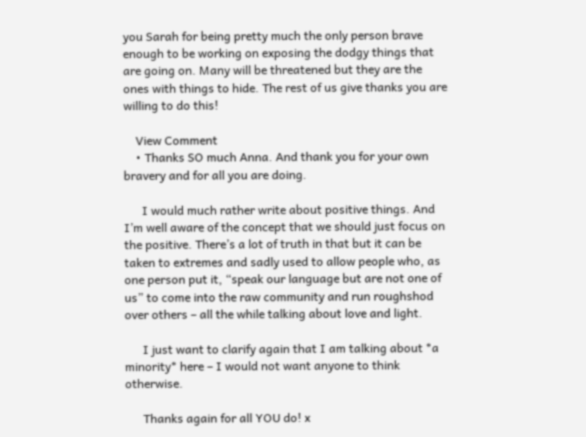you Sarah for being pretty much the only person brave enough to be working on exposing the dodgy things that are going on. Many will be threatened but they are the ones with things to hide. The rest of us give thanks you are willing to do this!

    View Comment
    • Thanks SO much Anna. And thank you for your own bravery and for all you are doing.

      I would much rather write about positive things. And I’m well aware of the concept that we should just focus on the positive. There’s a lot of truth in that but it can be taken to extremes and sadly used to allow people who, as one person put it, “speak our language but are not one of us” to come into the raw community and run roughshod over others – all the while talking about love and light.

      I just want to clarify again that I am talking about *a minority* here – I would not want anyone to think otherwise.

      Thanks again for all YOU do! x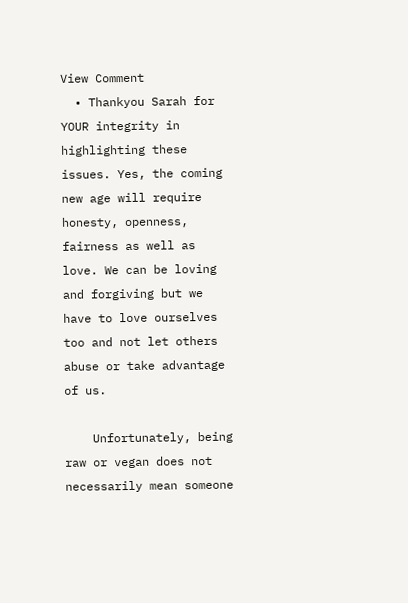View Comment
  • Thankyou Sarah for YOUR integrity in highlighting these issues. Yes, the coming new age will require honesty, openness, fairness as well as love. We can be loving and forgiving but we have to love ourselves too and not let others abuse or take advantage of us.

    Unfortunately, being raw or vegan does not necessarily mean someone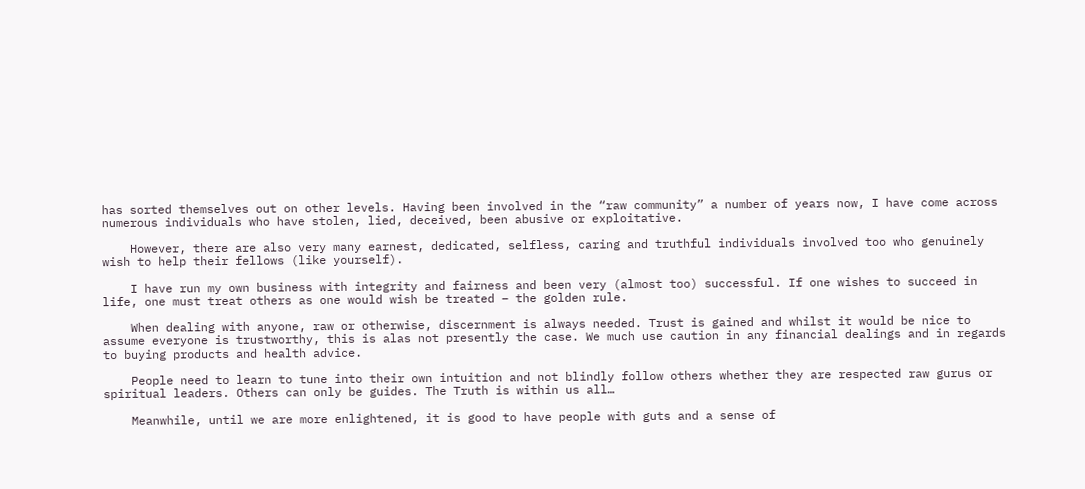has sorted themselves out on other levels. Having been involved in the “raw community” a number of years now, I have come across numerous individuals who have stolen, lied, deceived, been abusive or exploitative.

    However, there are also very many earnest, dedicated, selfless, caring and truthful individuals involved too who genuinely wish to help their fellows (like yourself).

    I have run my own business with integrity and fairness and been very (almost too) successful. If one wishes to succeed in life, one must treat others as one would wish be treated – the golden rule.

    When dealing with anyone, raw or otherwise, discernment is always needed. Trust is gained and whilst it would be nice to assume everyone is trustworthy, this is alas not presently the case. We much use caution in any financial dealings and in regards to buying products and health advice.

    People need to learn to tune into their own intuition and not blindly follow others whether they are respected raw gurus or spiritual leaders. Others can only be guides. The Truth is within us all…

    Meanwhile, until we are more enlightened, it is good to have people with guts and a sense of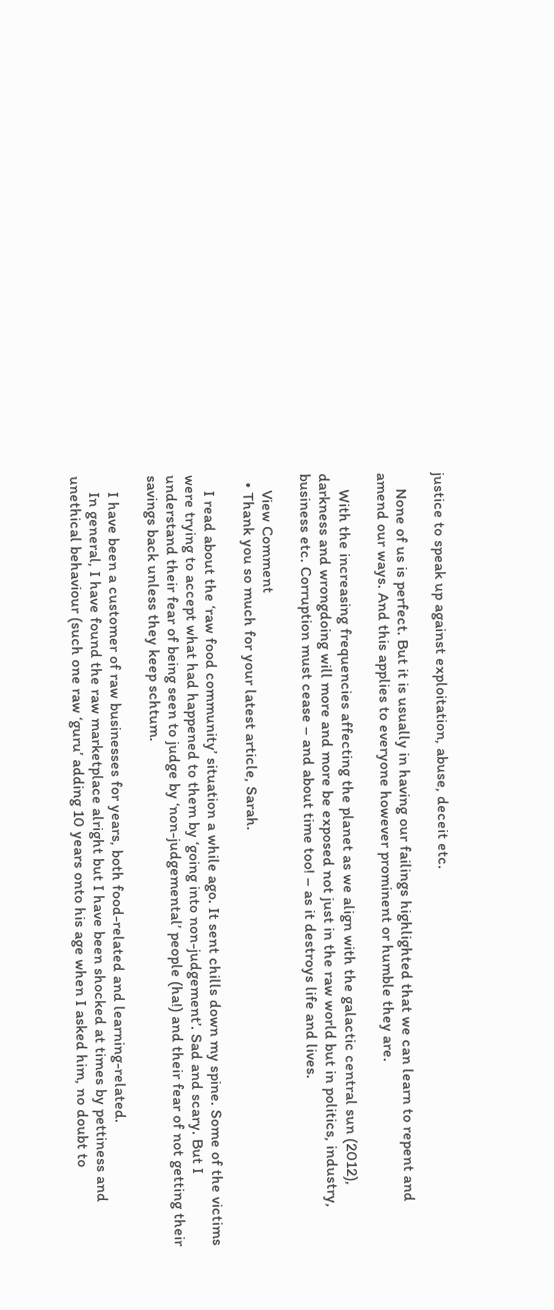justice to speak up against exploitation, abuse, deceit etc.

    None of us is perfect. But it is usually in having our failings highlighted that we can learn to repent and amend our ways. And this applies to everyone however prominent or humble they are.

    With the increasing frequencies affecting the planet as we align with the galactic central sun (2012), darkness and wrongdoing will more and more be exposed not just in the raw world but in politics, industry, business etc. Corruption must cease – and about time too! – as it destroys life and lives.

    View Comment
  • Thank you so much for your latest article, Sarah.

    I read about the ‘raw food community’ situation a while ago. It sent chills down my spine. Some of the victims were trying to accept what had happened to them by ‘going into non-judgement’. Sad and scary. But I understand their fear of being seen to judge by ‘non-judgemental’ people (ha!) and their fear of not getting their savings back unless they keep schtum.

    I have been a customer of raw businesses for years, both food-related and learning-related.
    In general, I have found the raw marketplace alright but I have been shocked at times by pettiness and unethical behaviour (such one raw ‘guru’ adding 10 years onto his age when I asked him, no doubt to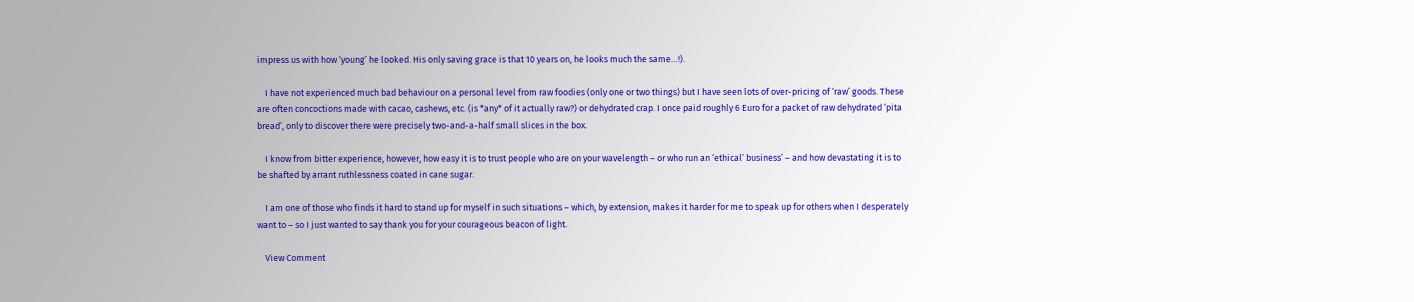impress us with how ‘young’ he looked. His only saving grace is that 10 years on, he looks much the same…!).

    I have not experienced much bad behaviour on a personal level from raw foodies (only one or two things) but I have seen lots of over-pricing of ‘raw’ goods. These are often concoctions made with cacao, cashews, etc. (is *any* of it actually raw?) or dehydrated crap. I once paid roughly 6 Euro for a packet of raw dehydrated ‘pita bread’, only to discover there were precisely two-and-a-half small slices in the box.

    I know from bitter experience, however, how easy it is to trust people who are on your wavelength – or who run an ‘ethical’ business’ – and how devastating it is to be shafted by arrant ruthlessness coated in cane sugar.

    I am one of those who finds it hard to stand up for myself in such situations – which, by extension, makes it harder for me to speak up for others when I desperately want to – so I just wanted to say thank you for your courageous beacon of light.

    View Comment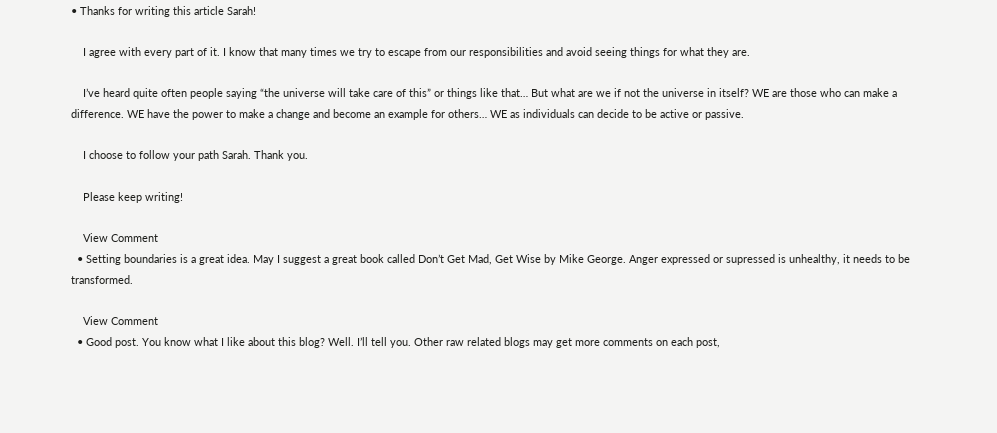• Thanks for writing this article Sarah!

    I agree with every part of it. I know that many times we try to escape from our responsibilities and avoid seeing things for what they are.

    I’ve heard quite often people saying “the universe will take care of this” or things like that… But what are we if not the universe in itself? WE are those who can make a difference. WE have the power to make a change and become an example for others… WE as individuals can decide to be active or passive.

    I choose to follow your path Sarah. Thank you.

    Please keep writing!

    View Comment
  • Setting boundaries is a great idea. May I suggest a great book called Don’t Get Mad, Get Wise by Mike George. Anger expressed or supressed is unhealthy, it needs to be transformed.

    View Comment
  • Good post. You know what I like about this blog? Well. I’ll tell you. Other raw related blogs may get more comments on each post,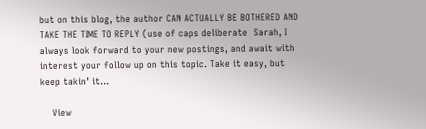but on this blog, the author CAN ACTUALLY BE BOTHERED AND TAKE THE TIME TO REPLY (use of caps deliberate  Sarah, I always look forward to your new postings, and await with interest your follow up on this topic. Take it easy, but keep takin’ it…

    View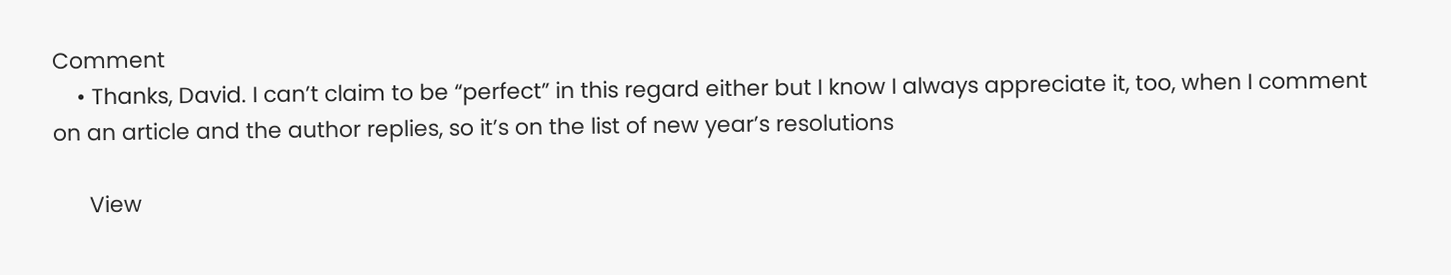Comment
    • Thanks, David. I can’t claim to be “perfect” in this regard either but I know I always appreciate it, too, when I comment on an article and the author replies, so it’s on the list of new year’s resolutions

      View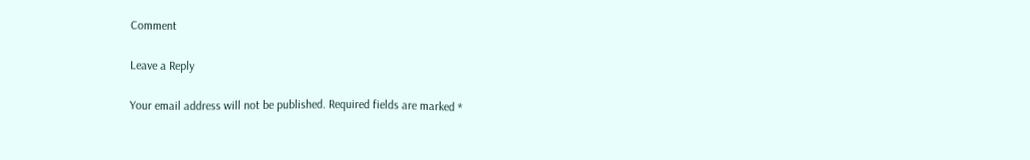Comment

Leave a Reply

Your email address will not be published. Required fields are marked *